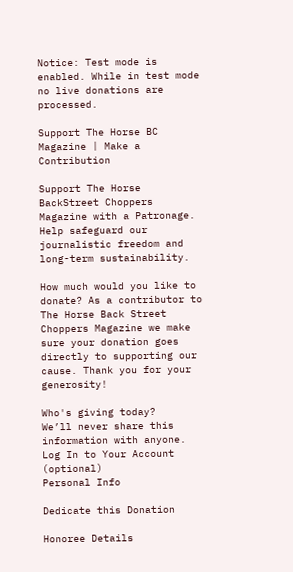Notice: Test mode is enabled. While in test mode no live donations are processed.

Support The Horse BC Magazine | Make a Contribution

Support The Horse BackStreet Choppers Magazine with a Patronage. Help safeguard our journalistic freedom and long-term sustainability.

How much would you like to donate? As a contributor to The Horse Back Street Choppers Magazine we make sure your donation goes directly to supporting our cause. Thank you for your generosity!

Who's giving today?
We’ll never share this information with anyone.
Log In to Your Account (optional)
Personal Info

Dedicate this Donation

Honoree Details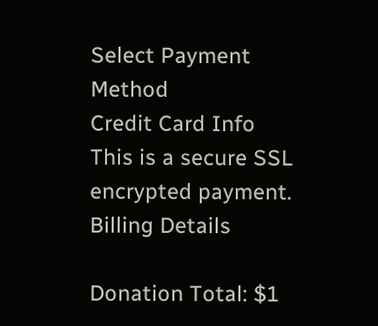Select Payment Method
Credit Card Info
This is a secure SSL encrypted payment.
Billing Details

Donation Total: $1